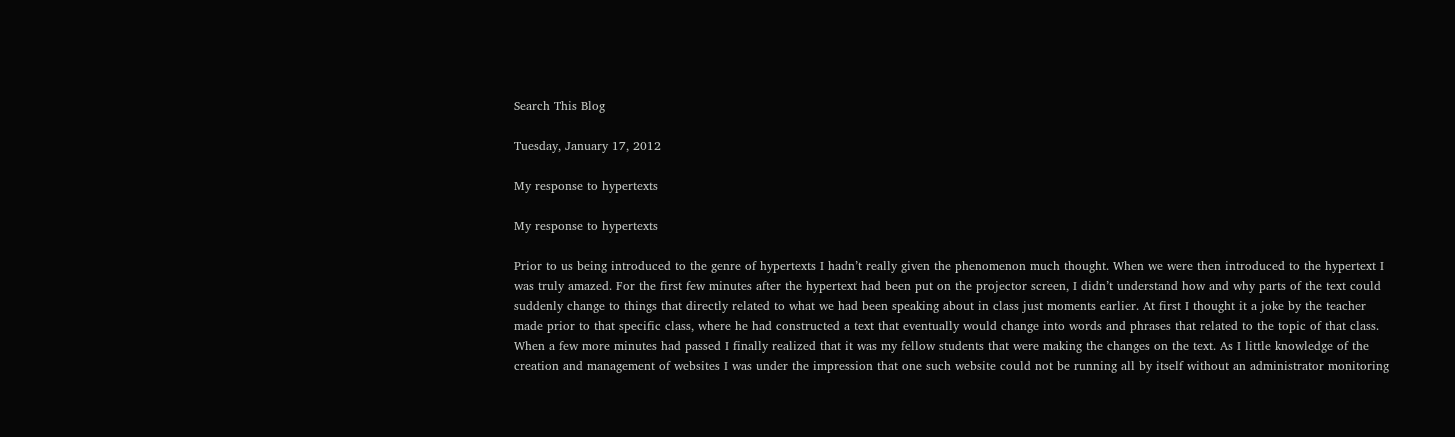Search This Blog

Tuesday, January 17, 2012

My response to hypertexts

My response to hypertexts

Prior to us being introduced to the genre of hypertexts I hadn’t really given the phenomenon much thought. When we were then introduced to the hypertext I was truly amazed. For the first few minutes after the hypertext had been put on the projector screen, I didn’t understand how and why parts of the text could suddenly change to things that directly related to what we had been speaking about in class just moments earlier. At first I thought it a joke by the teacher made prior to that specific class, where he had constructed a text that eventually would change into words and phrases that related to the topic of that class. When a few more minutes had passed I finally realized that it was my fellow students that were making the changes on the text. As I little knowledge of the creation and management of websites I was under the impression that one such website could not be running all by itself without an administrator monitoring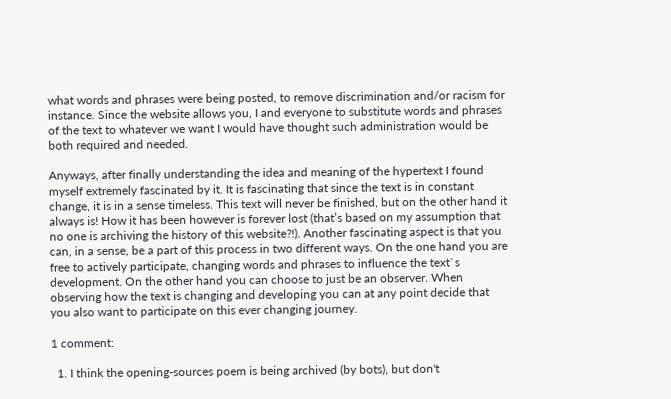what words and phrases were being posted, to remove discrimination and/or racism for instance. Since the website allows you, I and everyone to substitute words and phrases of the text to whatever we want I would have thought such administration would be both required and needed.

Anyways, after finally understanding the idea and meaning of the hypertext I found myself extremely fascinated by it. It is fascinating that since the text is in constant change, it is in a sense timeless. This text will never be finished, but on the other hand it always is! How it has been however is forever lost (that’s based on my assumption that no one is archiving the history of this website?!). Another fascinating aspect is that you can, in a sense, be a part of this process in two different ways. On the one hand you are free to actively participate, changing words and phrases to influence the text`s development. On the other hand you can choose to just be an observer. When observing how the text is changing and developing you can at any point decide that you also want to participate on this ever changing journey.

1 comment:

  1. I think the opening-sources poem is being archived (by bots), but don't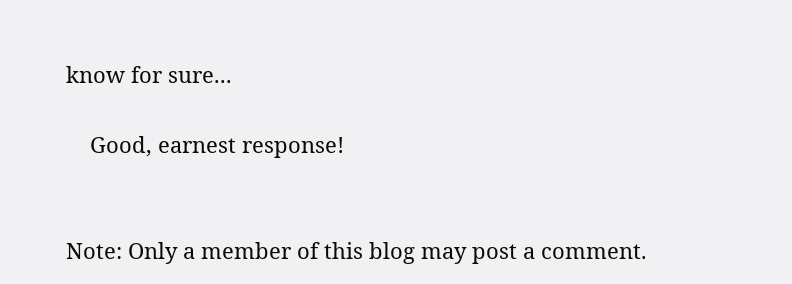know for sure...

    Good, earnest response!


Note: Only a member of this blog may post a comment.